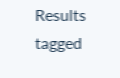Results tagged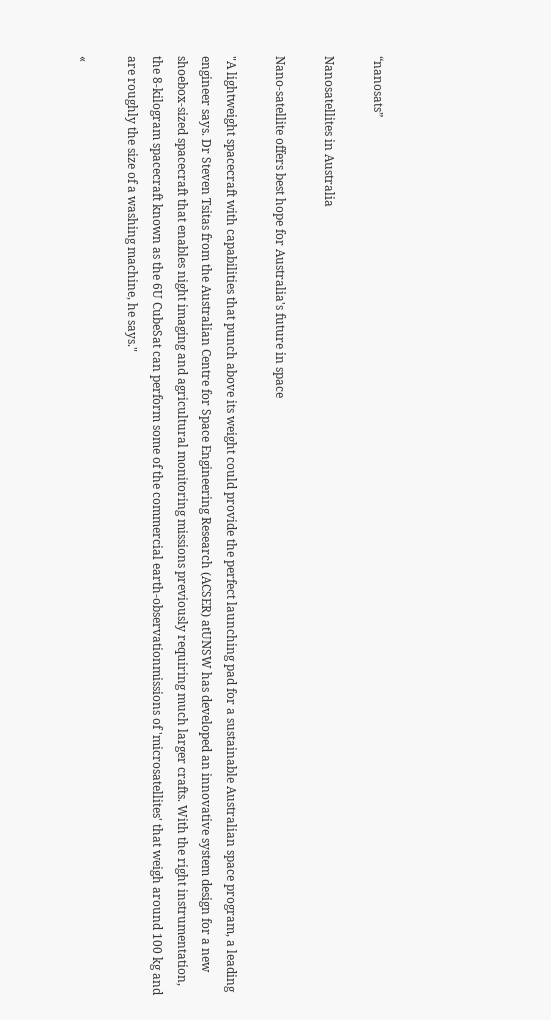“nanosats”

Nanosatellites in Australia

Nano-satellite offers best hope for Australia's future in space

"A lightweight spacecraft with capabilities that punch above its weight could provide the perfect launching pad for a sustainable Australian space program, a leading engineer says. Dr Steven Tsitas from the Australian Centre for Space Engineering Research (ACSER) atUNSW has developed an innovative system design for a new shoebox-sized spacecraft that enables night imaging and agricultural monitoring missions previously requiring much larger crafts. With the right instrumentation, the 8-kilogram spacecraft known as the 6U CubeSat can perform some of the commercial earth-observationmissions of 'microsatellites' that weigh around 100 kg and are roughly the size of a washing machine, he says."

«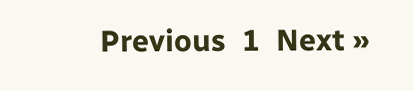Previous  1  Next »